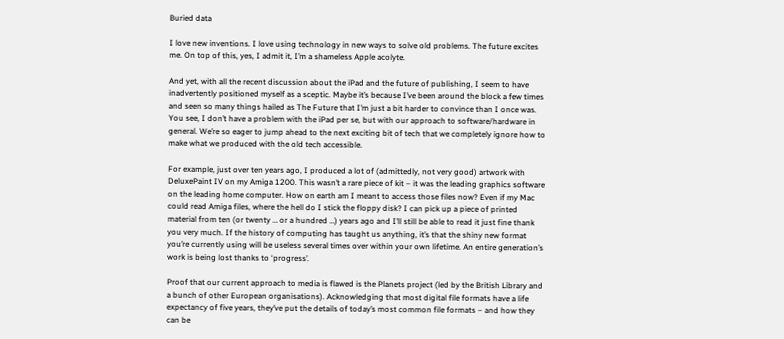Buried data

I love new inventions. I love using technology in new ways to solve old problems. The future excites me. On top of this, yes, I admit it, I’m a shameless Apple acolyte.

And yet, with all the recent discussion about the iPad and the future of publishing, I seem to have inadvertently positioned myself as a sceptic. Maybe it’s because I’ve been around the block a few times and seen so many things hailed as The Future that I’m just a bit harder to convince than I once was. You see, I don’t have a problem with the iPad per se, but with our approach to software/hardware in general. We’re so eager to jump ahead to the next exciting bit of tech that we completely ignore how to make what we produced with the old tech accessible.

For example, just over ten years ago, I produced a lot of (admittedly, not very good) artwork with DeluxePaint IV on my Amiga 1200. This wasn’t a rare piece of kit – it was the leading graphics software on the leading home computer. How on earth am I meant to access those files now? Even if my Mac could read Amiga files, where the hell do I stick the floppy disk? I can pick up a piece of printed material from ten (or twenty … or a hundred …) years ago and I’ll still be able to read it just fine thank you very much. If the history of computing has taught us anything, it’s that the shiny new format you’re currently using will be useless several times over within your own lifetime. An entire generation’s work is being lost thanks to ‘progress’.

Proof that our current approach to media is flawed is the Planets project (led by the British Library and a bunch of other European organisations). Acknowledging that most digital file formats have a life expectancy of five years, they’ve put the details of today’s most common file formats – and how they can be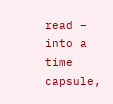read – into a time capsule,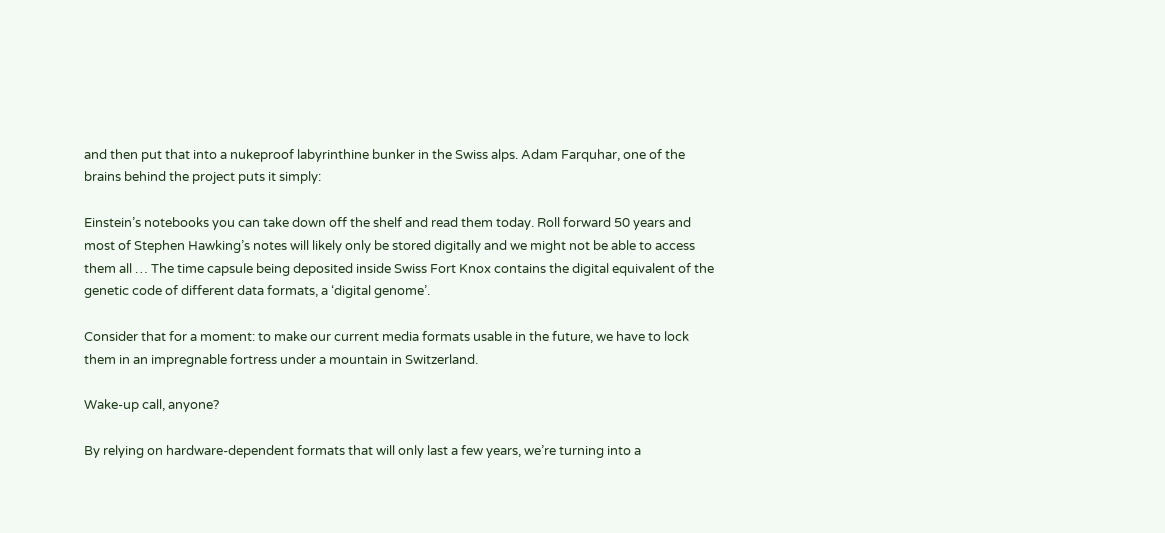and then put that into a nukeproof labyrinthine bunker in the Swiss alps. Adam Farquhar, one of the brains behind the project puts it simply:

Einstein’s notebooks you can take down off the shelf and read them today. Roll forward 50 years and most of Stephen Hawking’s notes will likely only be stored digitally and we might not be able to access them all … The time capsule being deposited inside Swiss Fort Knox contains the digital equivalent of the genetic code of different data formats, a ‘digital genome’.

Consider that for a moment: to make our current media formats usable in the future, we have to lock them in an impregnable fortress under a mountain in Switzerland.

Wake-up call, anyone?

By relying on hardware-dependent formats that will only last a few years, we’re turning into a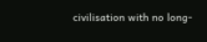civilisation with no long-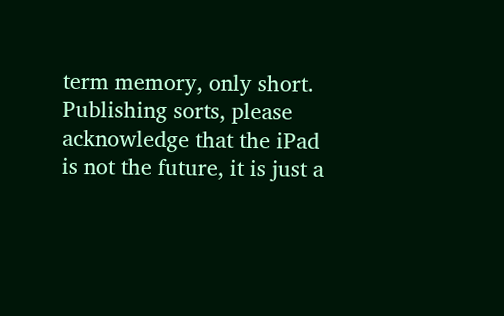term memory, only short. Publishing sorts, please acknowledge that the iPad is not the future, it is just a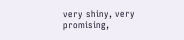very shiny, very promising,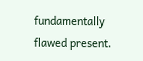fundamentally flawed present.